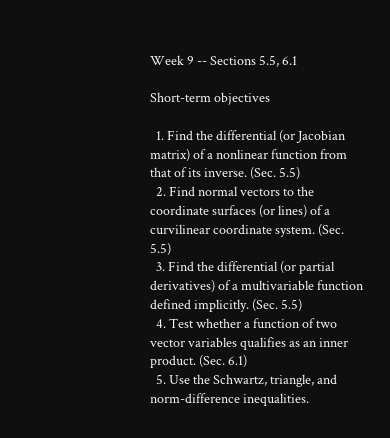Week 9 -- Sections 5.5, 6.1

Short-term objectives

  1. Find the differential (or Jacobian matrix) of a nonlinear function from that of its inverse. (Sec. 5.5)
  2. Find normal vectors to the coordinate surfaces (or lines) of a curvilinear coordinate system. (Sec. 5.5)
  3. Find the differential (or partial derivatives) of a multivariable function defined implicitly. (Sec. 5.5)
  4. Test whether a function of two vector variables qualifies as an inner product. (Sec. 6.1)
  5. Use the Schwartz, triangle, and norm-difference inequalities.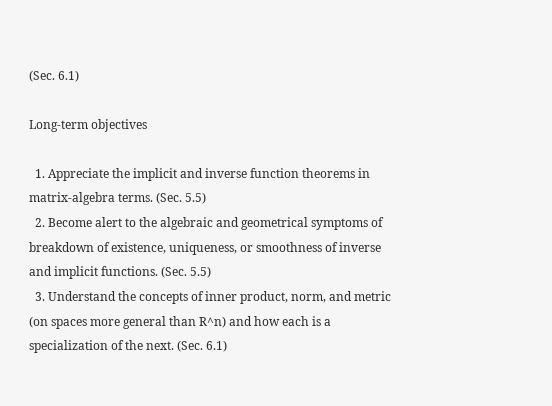(Sec. 6.1)

Long-term objectives

  1. Appreciate the implicit and inverse function theorems in matrix-algebra terms. (Sec. 5.5)
  2. Become alert to the algebraic and geometrical symptoms of breakdown of existence, uniqueness, or smoothness of inverse and implicit functions. (Sec. 5.5)
  3. Understand the concepts of inner product, norm, and metric (on spaces more general than R^n) and how each is a specialization of the next. (Sec. 6.1)